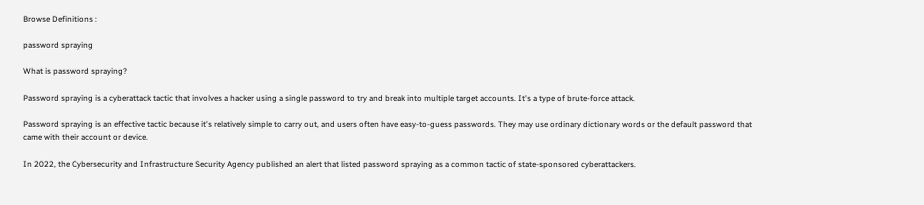Browse Definitions :

password spraying

What is password spraying?

Password spraying is a cyberattack tactic that involves a hacker using a single password to try and break into multiple target accounts. It's a type of brute-force attack.

Password spraying is an effective tactic because it's relatively simple to carry out, and users often have easy-to-guess passwords. They may use ordinary dictionary words or the default password that came with their account or device.

In 2022, the Cybersecurity and Infrastructure Security Agency published an alert that listed password spraying as a common tactic of state-sponsored cyberattackers.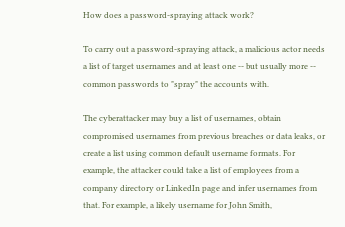How does a password-spraying attack work?

To carry out a password-spraying attack, a malicious actor needs a list of target usernames and at least one -- but usually more -- common passwords to "spray" the accounts with.

The cyberattacker may buy a list of usernames, obtain compromised usernames from previous breaches or data leaks, or create a list using common default username formats. For example, the attacker could take a list of employees from a company directory or LinkedIn page and infer usernames from that. For example, a likely username for John Smith,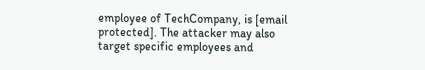employee of TechCompany, is [email protected]. The attacker may also target specific employees and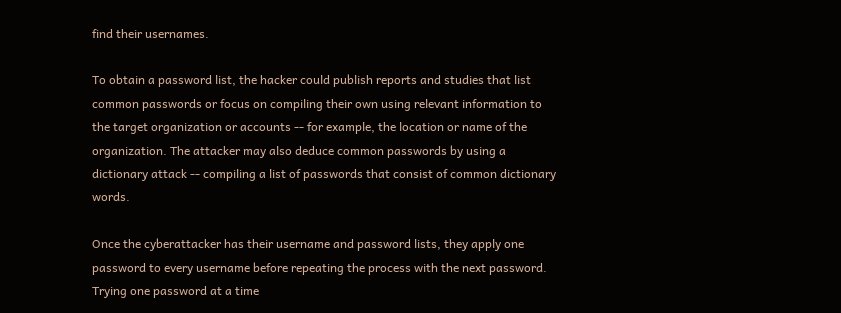find their usernames.

To obtain a password list, the hacker could publish reports and studies that list common passwords or focus on compiling their own using relevant information to the target organization or accounts -- for example, the location or name of the organization. The attacker may also deduce common passwords by using a dictionary attack -- compiling a list of passwords that consist of common dictionary words.

Once the cyberattacker has their username and password lists, they apply one password to every username before repeating the process with the next password. Trying one password at a time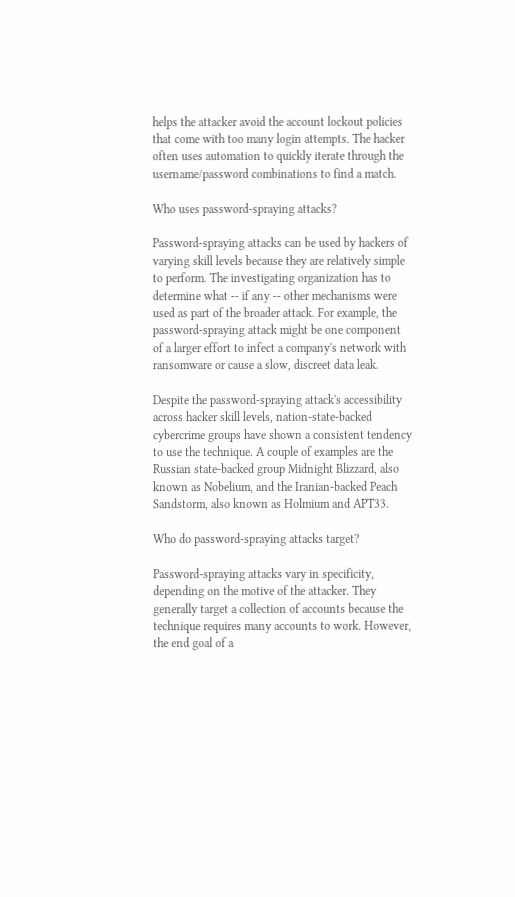helps the attacker avoid the account lockout policies that come with too many login attempts. The hacker often uses automation to quickly iterate through the username/password combinations to find a match.

Who uses password-spraying attacks?

Password-spraying attacks can be used by hackers of varying skill levels because they are relatively simple to perform. The investigating organization has to determine what -- if any -- other mechanisms were used as part of the broader attack. For example, the password-spraying attack might be one component of a larger effort to infect a company's network with ransomware or cause a slow, discreet data leak.

Despite the password-spraying attack's accessibility across hacker skill levels, nation-state-backed cybercrime groups have shown a consistent tendency to use the technique. A couple of examples are the Russian state-backed group Midnight Blizzard, also known as Nobelium, and the Iranian-backed Peach Sandstorm, also known as Holmium and APT33.

Who do password-spraying attacks target?

Password-spraying attacks vary in specificity, depending on the motive of the attacker. They generally target a collection of accounts because the technique requires many accounts to work. However, the end goal of a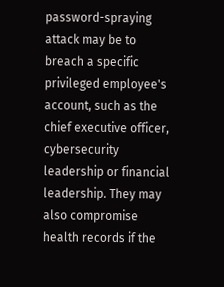password-spraying attack may be to breach a specific privileged employee's account, such as the chief executive officer, cybersecurity leadership or financial leadership. They may also compromise health records if the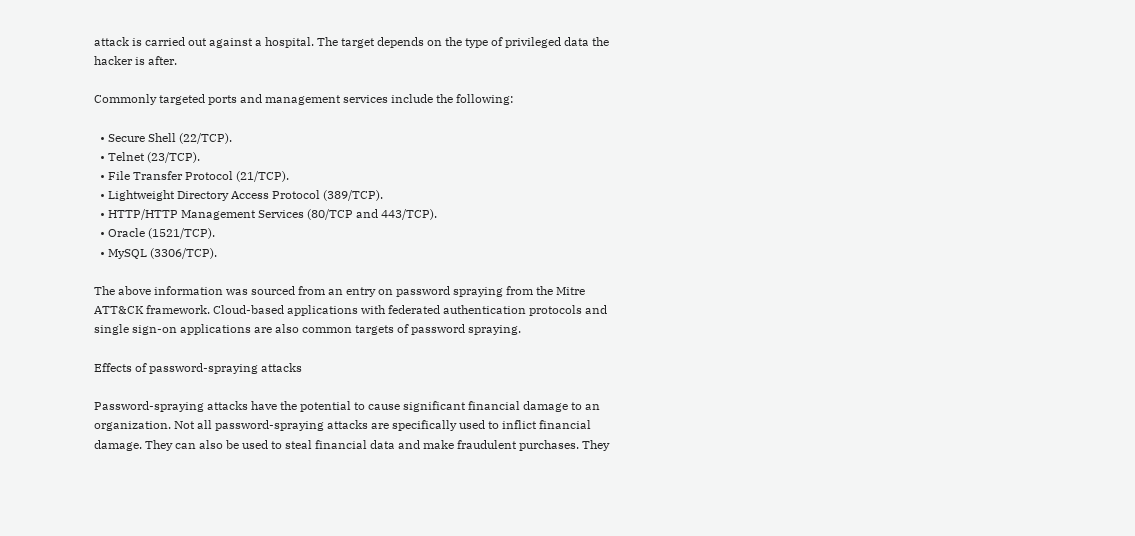attack is carried out against a hospital. The target depends on the type of privileged data the hacker is after.

Commonly targeted ports and management services include the following:

  • Secure Shell (22/TCP).
  • Telnet (23/TCP).
  • File Transfer Protocol (21/TCP).
  • Lightweight Directory Access Protocol (389/TCP).
  • HTTP/HTTP Management Services (80/TCP and 443/TCP).
  • Oracle (1521/TCP).
  • MySQL (3306/TCP).

The above information was sourced from an entry on password spraying from the Mitre ATT&CK framework. Cloud-based applications with federated authentication protocols and single sign-on applications are also common targets of password spraying.

Effects of password-spraying attacks

Password-spraying attacks have the potential to cause significant financial damage to an organization. Not all password-spraying attacks are specifically used to inflict financial damage. They can also be used to steal financial data and make fraudulent purchases. They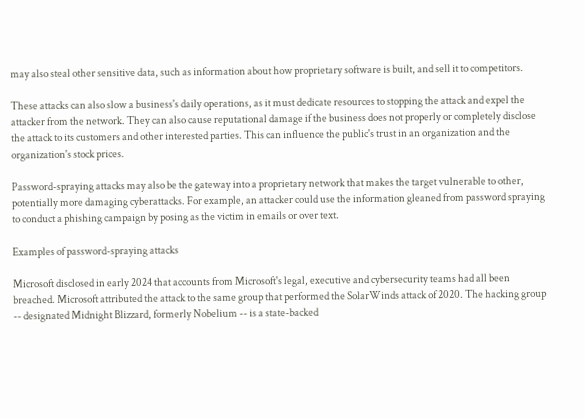may also steal other sensitive data, such as information about how proprietary software is built, and sell it to competitors.

These attacks can also slow a business's daily operations, as it must dedicate resources to stopping the attack and expel the attacker from the network. They can also cause reputational damage if the business does not properly or completely disclose the attack to its customers and other interested parties. This can influence the public's trust in an organization and the organization's stock prices.

Password-spraying attacks may also be the gateway into a proprietary network that makes the target vulnerable to other, potentially more damaging cyberattacks. For example, an attacker could use the information gleaned from password spraying to conduct a phishing campaign by posing as the victim in emails or over text.

Examples of password-spraying attacks

Microsoft disclosed in early 2024 that accounts from Microsoft's legal, executive and cybersecurity teams had all been breached. Microsoft attributed the attack to the same group that performed the SolarWinds attack of 2020. The hacking group -- designated Midnight Blizzard, formerly Nobelium -- is a state-backed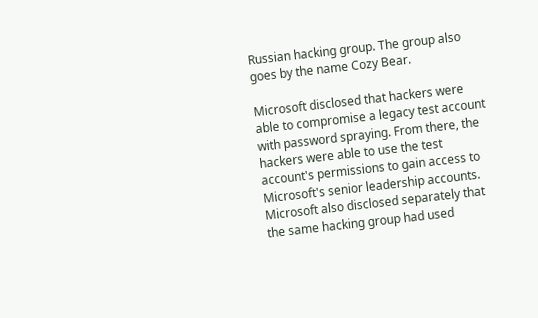Russian hacking group. The group also goes by the name Cozy Bear.

Microsoft disclosed that hackers were able to compromise a legacy test account with password spraying. From there, the hackers were able to use the test account's permissions to gain access to Microsoft's senior leadership accounts. Microsoft also disclosed separately that the same hacking group had used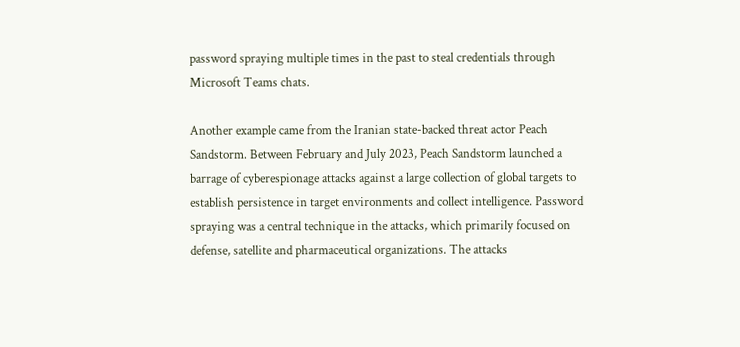password spraying multiple times in the past to steal credentials through Microsoft Teams chats.

Another example came from the Iranian state-backed threat actor Peach Sandstorm. Between February and July 2023, Peach Sandstorm launched a barrage of cyberespionage attacks against a large collection of global targets to establish persistence in target environments and collect intelligence. Password spraying was a central technique in the attacks, which primarily focused on defense, satellite and pharmaceutical organizations. The attacks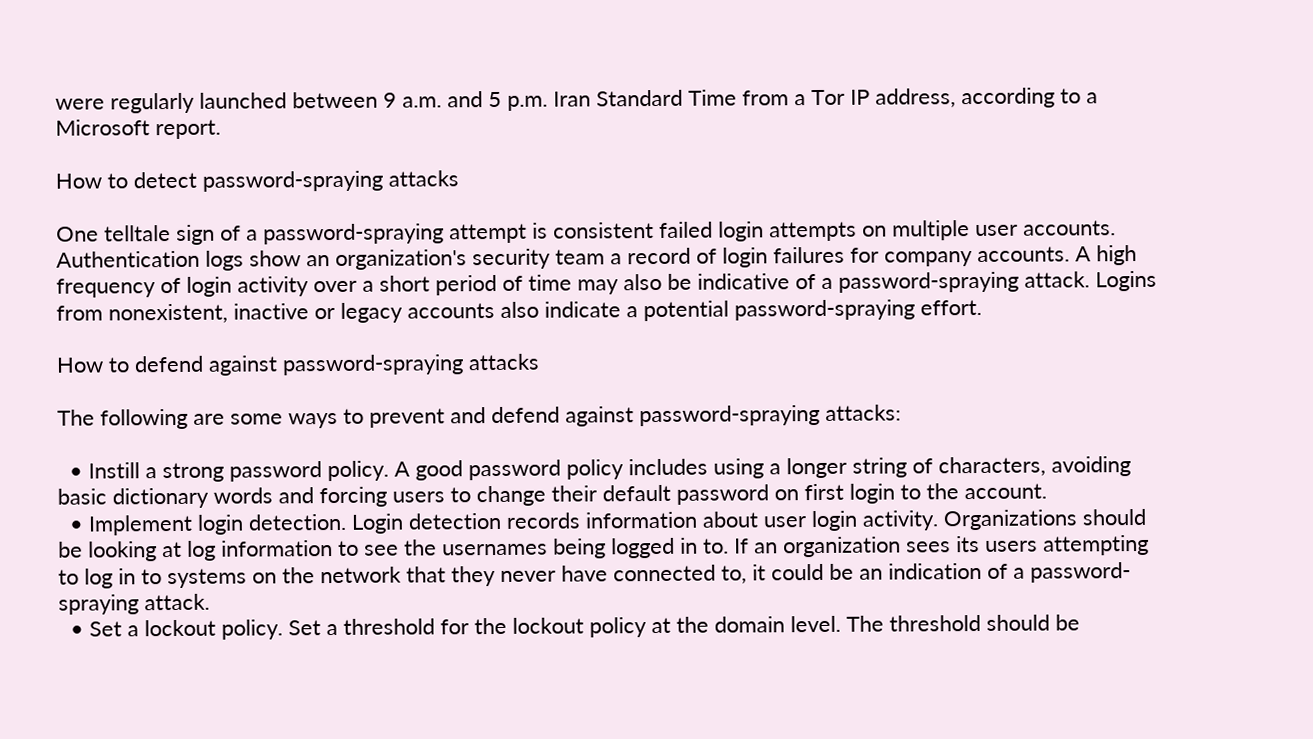were regularly launched between 9 a.m. and 5 p.m. Iran Standard Time from a Tor IP address, according to a Microsoft report.

How to detect password-spraying attacks

One telltale sign of a password-spraying attempt is consistent failed login attempts on multiple user accounts. Authentication logs show an organization's security team a record of login failures for company accounts. A high frequency of login activity over a short period of time may also be indicative of a password-spraying attack. Logins from nonexistent, inactive or legacy accounts also indicate a potential password-spraying effort.

How to defend against password-spraying attacks

The following are some ways to prevent and defend against password-spraying attacks:

  • Instill a strong password policy. A good password policy includes using a longer string of characters, avoiding basic dictionary words and forcing users to change their default password on first login to the account.
  • Implement login detection. Login detection records information about user login activity. Organizations should be looking at log information to see the usernames being logged in to. If an organization sees its users attempting to log in to systems on the network that they never have connected to, it could be an indication of a password-spraying attack.
  • Set a lockout policy. Set a threshold for the lockout policy at the domain level. The threshold should be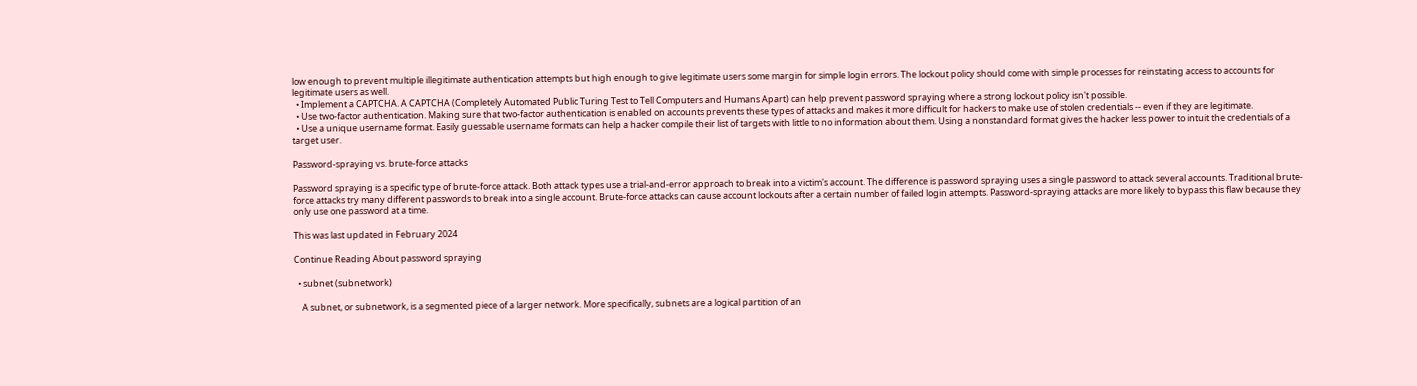low enough to prevent multiple illegitimate authentication attempts but high enough to give legitimate users some margin for simple login errors. The lockout policy should come with simple processes for reinstating access to accounts for legitimate users as well.
  • Implement a CAPTCHA. A CAPTCHA (Completely Automated Public Turing Test to Tell Computers and Humans Apart) can help prevent password spraying where a strong lockout policy isn't possible.
  • Use two-factor authentication. Making sure that two-factor authentication is enabled on accounts prevents these types of attacks and makes it more difficult for hackers to make use of stolen credentials -- even if they are legitimate.
  • Use a unique username format. Easily guessable username formats can help a hacker compile their list of targets with little to no information about them. Using a nonstandard format gives the hacker less power to intuit the credentials of a target user.

Password-spraying vs. brute-force attacks

Password spraying is a specific type of brute-force attack. Both attack types use a trial-and-error approach to break into a victim's account. The difference is password spraying uses a single password to attack several accounts. Traditional brute-force attacks try many different passwords to break into a single account. Brute-force attacks can cause account lockouts after a certain number of failed login attempts. Password-spraying attacks are more likely to bypass this flaw because they only use one password at a time.

This was last updated in February 2024

Continue Reading About password spraying

  • subnet (subnetwork)

    A subnet, or subnetwork, is a segmented piece of a larger network. More specifically, subnets are a logical partition of an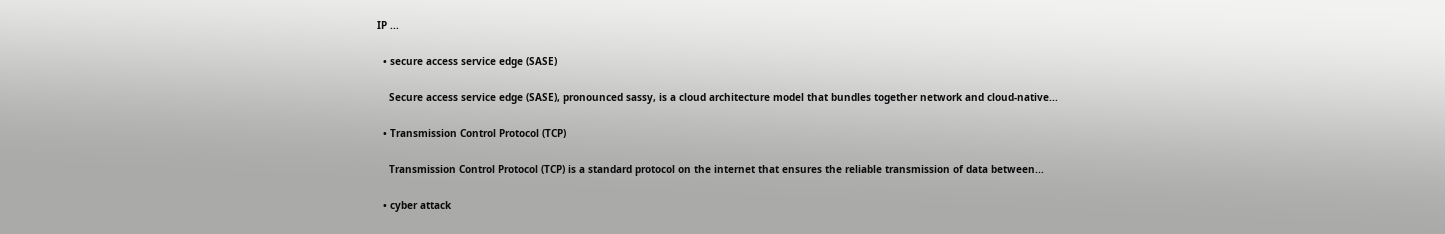IP ...

  • secure access service edge (SASE)

    Secure access service edge (SASE), pronounced sassy, is a cloud architecture model that bundles together network and cloud-native...

  • Transmission Control Protocol (TCP)

    Transmission Control Protocol (TCP) is a standard protocol on the internet that ensures the reliable transmission of data between...

  • cyber attack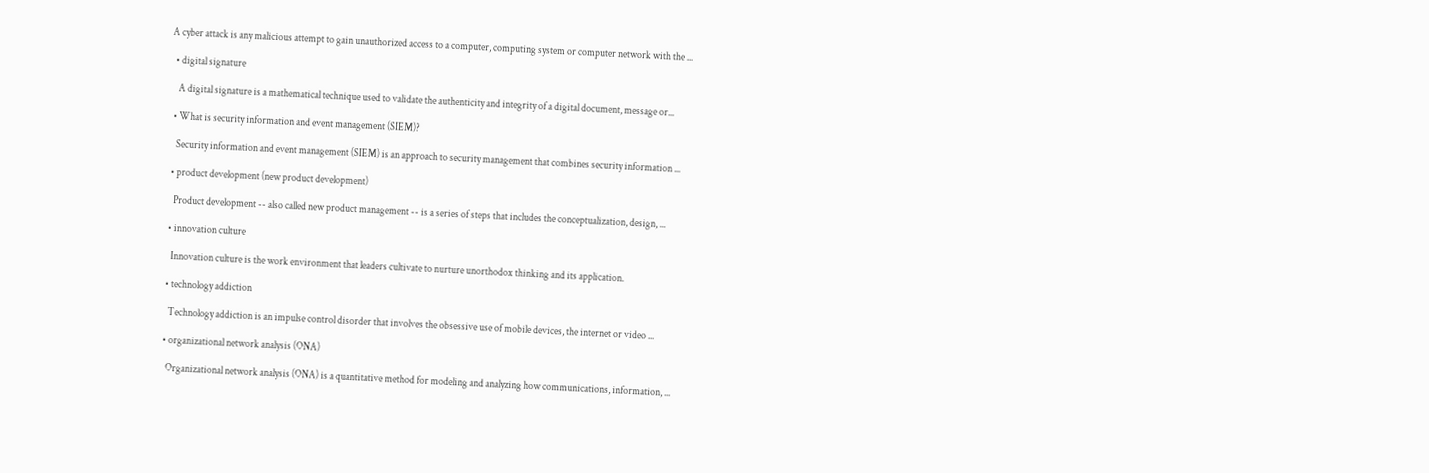A cyber attack is any malicious attempt to gain unauthorized access to a computer, computing system or computer network with the ...

  • digital signature

    A digital signature is a mathematical technique used to validate the authenticity and integrity of a digital document, message or...

  • What is security information and event management (SIEM)?

    Security information and event management (SIEM) is an approach to security management that combines security information ...

  • product development (new product development)

    Product development -- also called new product management -- is a series of steps that includes the conceptualization, design, ...

  • innovation culture

    Innovation culture is the work environment that leaders cultivate to nurture unorthodox thinking and its application.

  • technology addiction

    Technology addiction is an impulse control disorder that involves the obsessive use of mobile devices, the internet or video ...

  • organizational network analysis (ONA)

    Organizational network analysis (ONA) is a quantitative method for modeling and analyzing how communications, information, ...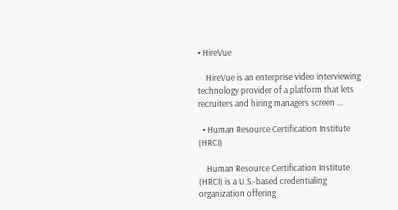• HireVue

    HireVue is an enterprise video interviewing technology provider of a platform that lets recruiters and hiring managers screen ...

  • Human Resource Certification Institute (HRCI)

    Human Resource Certification Institute (HRCI) is a U.S.-based credentialing organization offering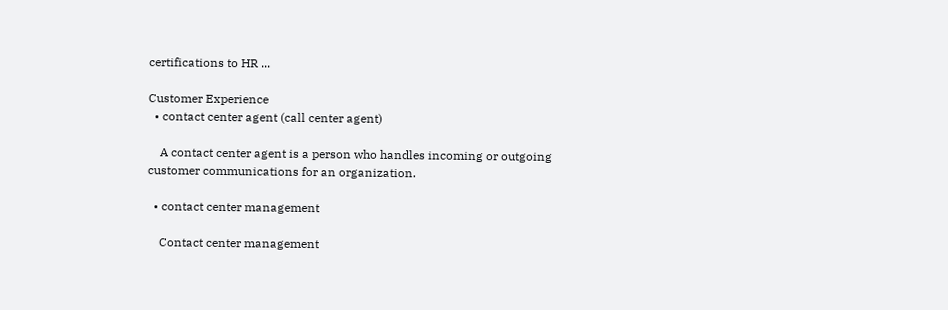certifications to HR ...

Customer Experience
  • contact center agent (call center agent)

    A contact center agent is a person who handles incoming or outgoing customer communications for an organization.

  • contact center management

    Contact center management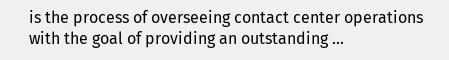is the process of overseeing contact center operations with the goal of providing an outstanding ...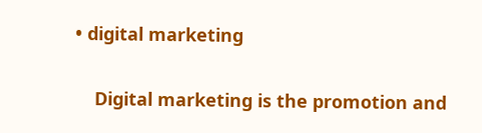• digital marketing

    Digital marketing is the promotion and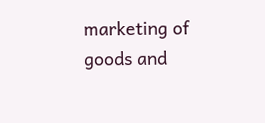marketing of goods and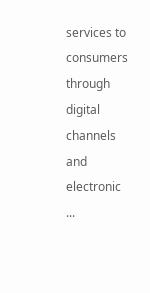services to consumers through digital channels and electronic ...